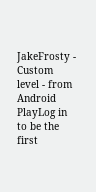JakeFrosty - Custom level - from Android
PlayLog in to be the first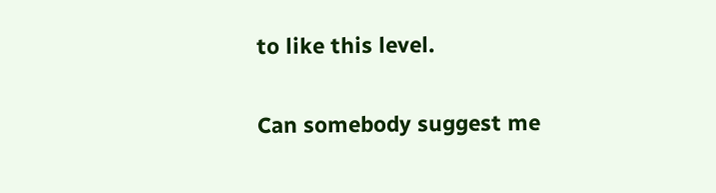to like this level.

Can somebody suggest me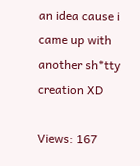an idea cause i came up with another sh*tty creation XD

Views: 167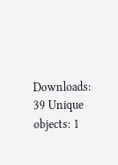Downloads: 39 Unique objects: 1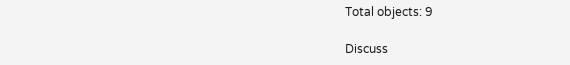Total objects: 9

Discuss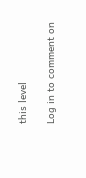this level

Log in to comment on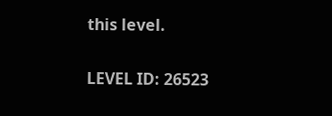this level.

LEVEL ID: 26523